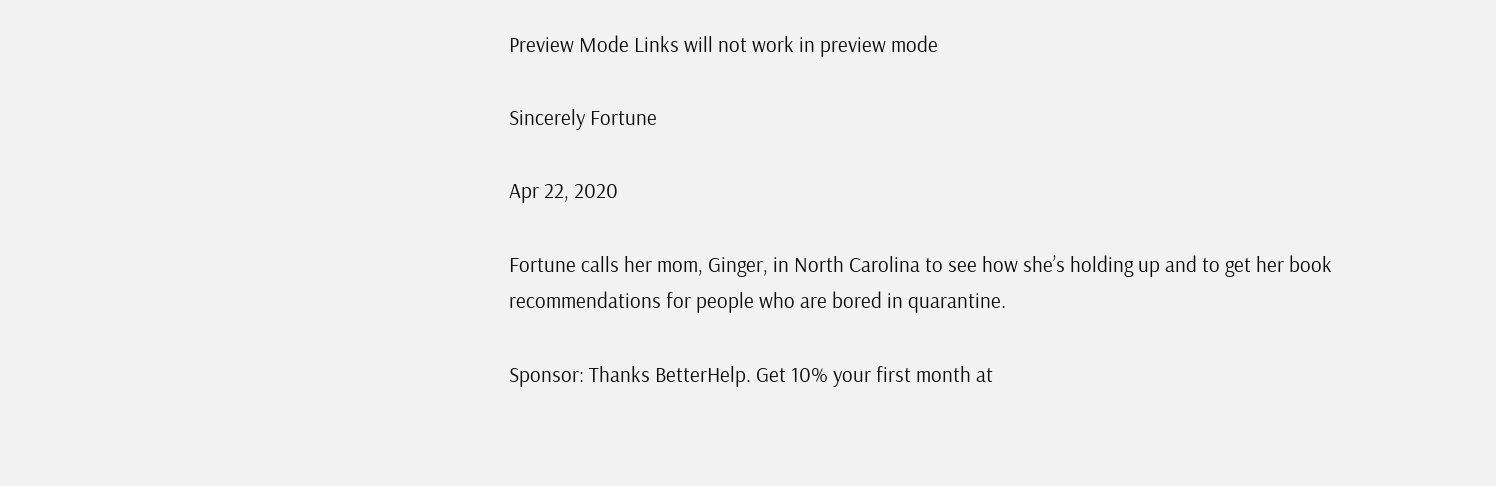Preview Mode Links will not work in preview mode

Sincerely Fortune

Apr 22, 2020

Fortune calls her mom, Ginger, in North Carolina to see how she’s holding up and to get her book recommendations for people who are bored in quarantine.

Sponsor: Thanks BetterHelp. Get 10% your first month at